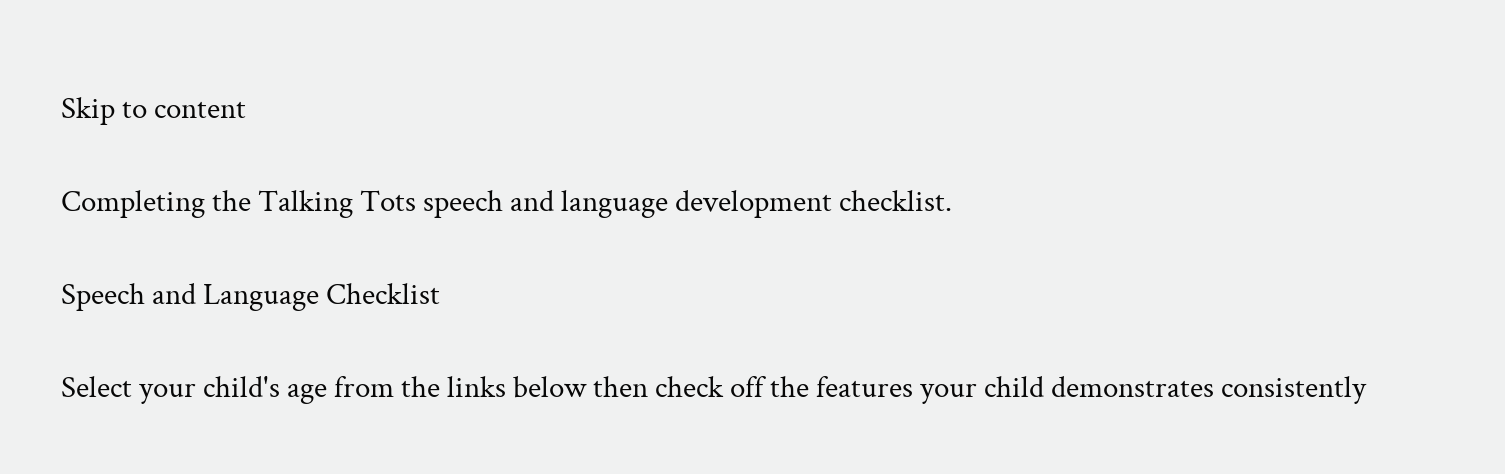Skip to content

Completing the Talking Tots speech and language development checklist.

Speech and Language Checklist

Select your child's age from the links below then check off the features your child demonstrates consistently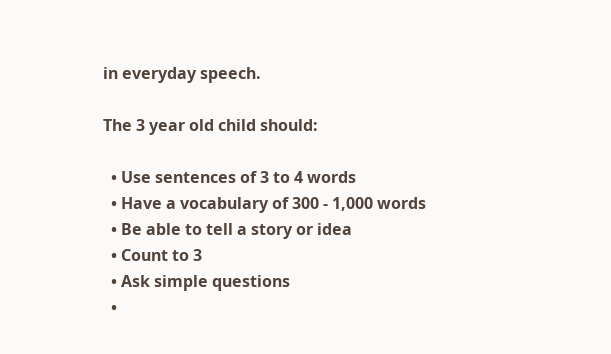in everyday speech.

The 3 year old child should:

  • Use sentences of 3 to 4 words
  • Have a vocabulary of 300 - 1,000 words
  • Be able to tell a story or idea
  • Count to 3
  • Ask simple questions
  •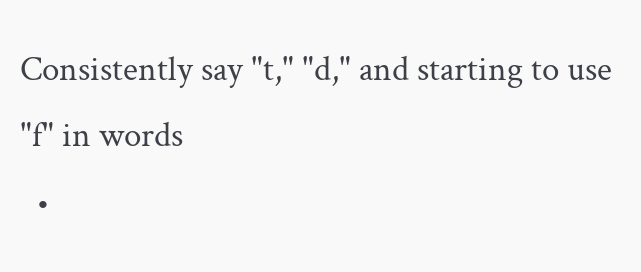Consistently say "t," "d," and starting to use "f" in words
  •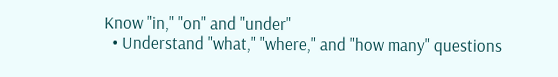Know "in," "on" and "under"
  • Understand "what," "where," and "how many" questions